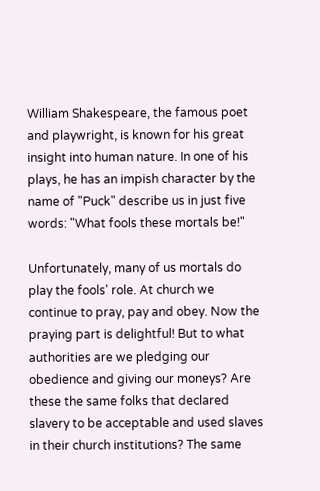William Shakespeare, the famous poet and playwright, is known for his great insight into human nature. In one of his plays, he has an impish character by the name of "Puck" describe us in just five words: "What fools these mortals be!"

Unfortunately, many of us mortals do play the fools' role. At church we continue to pray, pay and obey. Now the praying part is delightful! But to what authorities are we pledging our obedience and giving our moneys? Are these the same folks that declared slavery to be acceptable and used slaves in their church institutions? The same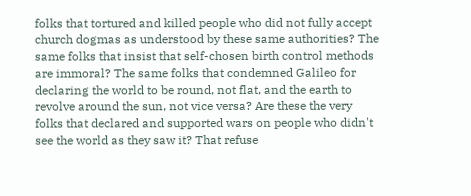folks that tortured and killed people who did not fully accept church dogmas as understood by these same authorities? The same folks that insist that self-chosen birth control methods are immoral? The same folks that condemned Galileo for declaring the world to be round, not flat, and the earth to revolve around the sun, not vice versa? Are these the very folks that declared and supported wars on people who didn't see the world as they saw it? That refuse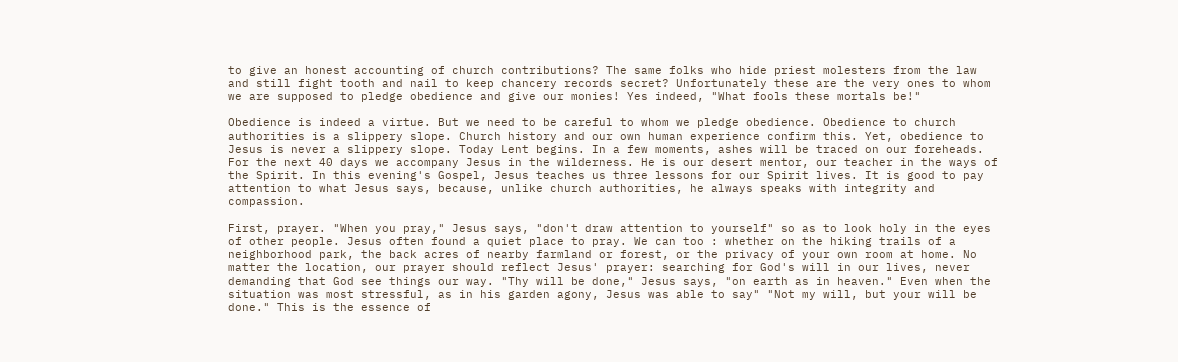to give an honest accounting of church contributions? The same folks who hide priest molesters from the law and still fight tooth and nail to keep chancery records secret? Unfortunately these are the very ones to whom we are supposed to pledge obedience and give our monies! Yes indeed, "What fools these mortals be!"

Obedience is indeed a virtue. But we need to be careful to whom we pledge obedience. Obedience to church authorities is a slippery slope. Church history and our own human experience confirm this. Yet, obedience to Jesus is never a slippery slope. Today Lent begins. In a few moments, ashes will be traced on our foreheads. For the next 40 days we accompany Jesus in the wilderness. He is our desert mentor, our teacher in the ways of the Spirit. In this evening's Gospel, Jesus teaches us three lessons for our Spirit lives. It is good to pay attention to what Jesus says, because, unlike church authorities, he always speaks with integrity and compassion.

First, prayer. "When you pray," Jesus says, "don't draw attention to yourself" so as to look holy in the eyes of other people. Jesus often found a quiet place to pray. We can too : whether on the hiking trails of a neighborhood park, the back acres of nearby farmland or forest, or the privacy of your own room at home. No matter the location, our prayer should reflect Jesus' prayer: searching for God's will in our lives, never demanding that God see things our way. "Thy will be done," Jesus says, "on earth as in heaven." Even when the situation was most stressful, as in his garden agony, Jesus was able to say" "Not my will, but your will be done." This is the essence of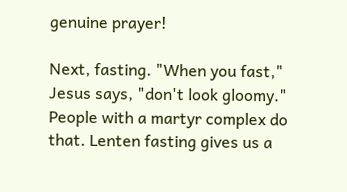genuine prayer!

Next, fasting. "When you fast," Jesus says, "don't look gloomy." People with a martyr complex do that. Lenten fasting gives us a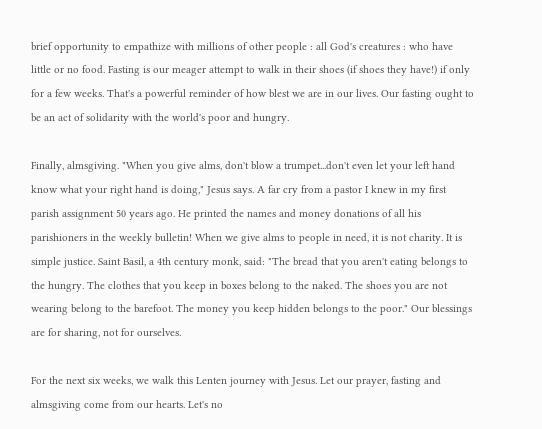brief opportunity to empathize with millions of other people : all God's creatures : who have little or no food. Fasting is our meager attempt to walk in their shoes (if shoes they have!) if only for a few weeks. That's a powerful reminder of how blest we are in our lives. Our fasting ought to be an act of solidarity with the world's poor and hungry.

Finally, almsgiving. "When you give alms, don't blow a trumpet...don't even let your left hand know what your right hand is doing," Jesus says. A far cry from a pastor I knew in my first parish assignment 50 years ago. He printed the names and money donations of all his parishioners in the weekly bulletin! When we give alms to people in need, it is not charity. It is simple justice. Saint Basil, a 4th century monk, said: "The bread that you aren't eating belongs to the hungry. The clothes that you keep in boxes belong to the naked. The shoes you are not wearing belong to the barefoot. The money you keep hidden belongs to the poor." Our blessings are for sharing, not for ourselves.

For the next six weeks, we walk this Lenten journey with Jesus. Let our prayer, fasting and almsgiving come from our hearts. Let's no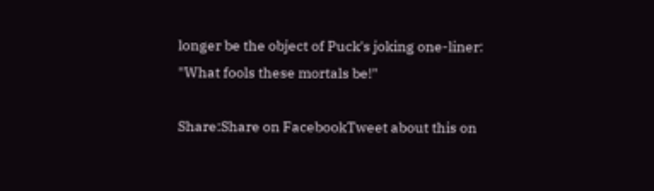longer be the object of Puck's joking one-liner: "What fools these mortals be!"

Share:Share on FacebookTweet about this on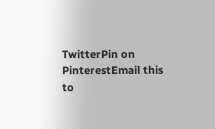TwitterPin on PinterestEmail this to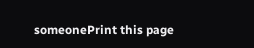someonePrint this page